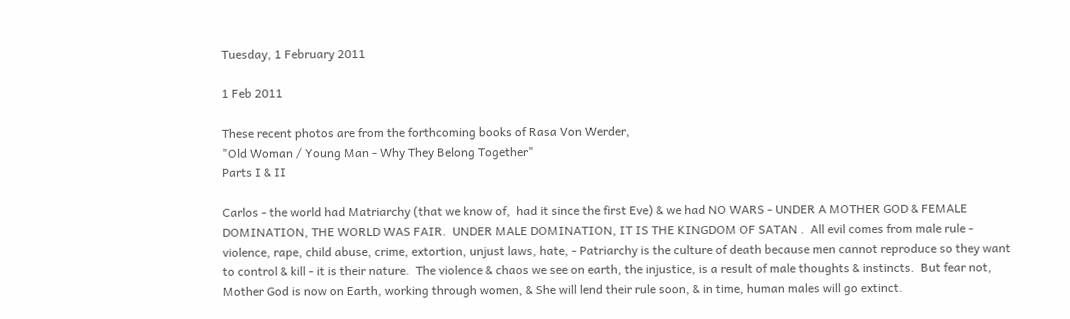Tuesday, 1 February 2011

1 Feb 2011

These recent photos are from the forthcoming books of Rasa Von Werder,
"Old Woman / Young Man - Why They Belong Together"
Parts I & II

Carlos - the world had Matriarchy (that we know of,  had it since the first Eve) & we had NO WARS - UNDER A MOTHER GOD & FEMALE DOMINATION, THE WORLD WAS FAIR.  UNDER MALE DOMINATION, IT IS THE KINGDOM OF SATAN .  All evil comes from male rule - violence, rape, child abuse, crime, extortion, unjust laws, hate, - Patriarchy is the culture of death because men cannot reproduce so they want to control & kill - it is their nature.  The violence & chaos we see on earth, the injustice, is a result of male thoughts & instincts.  But fear not, Mother God is now on Earth, working through women, & She will lend their rule soon, & in time, human males will go extinct.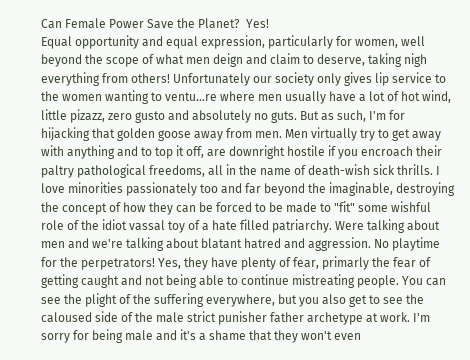Can Female Power Save the Planet?  Yes!
Equal opportunity and equal expression, particularly for women, well beyond the scope of what men deign and claim to deserve, taking nigh everything from others! Unfortunately our society only gives lip service to the women wanting to ventu...re where men usually have a lot of hot wind, little pizazz, zero gusto and absolutely no guts. But as such, I'm for hijacking that golden goose away from men. Men virtually try to get away with anything and to top it off, are downright hostile if you encroach their paltry pathological freedoms, all in the name of death-wish sick thrills. I love minorities passionately too and far beyond the imaginable, destroying the concept of how they can be forced to be made to "fit" some wishful role of the idiot vassal toy of a hate filled patriarchy. Were talking about men and we're talking about blatant hatred and aggression. No playtime for the perpetrators! Yes, they have plenty of fear, primarly the fear of getting caught and not being able to continue mistreating people. You can see the plight of the suffering everywhere, but you also get to see the caloused side of the male strict punisher father archetype at work. I'm sorry for being male and it's a shame that they won't even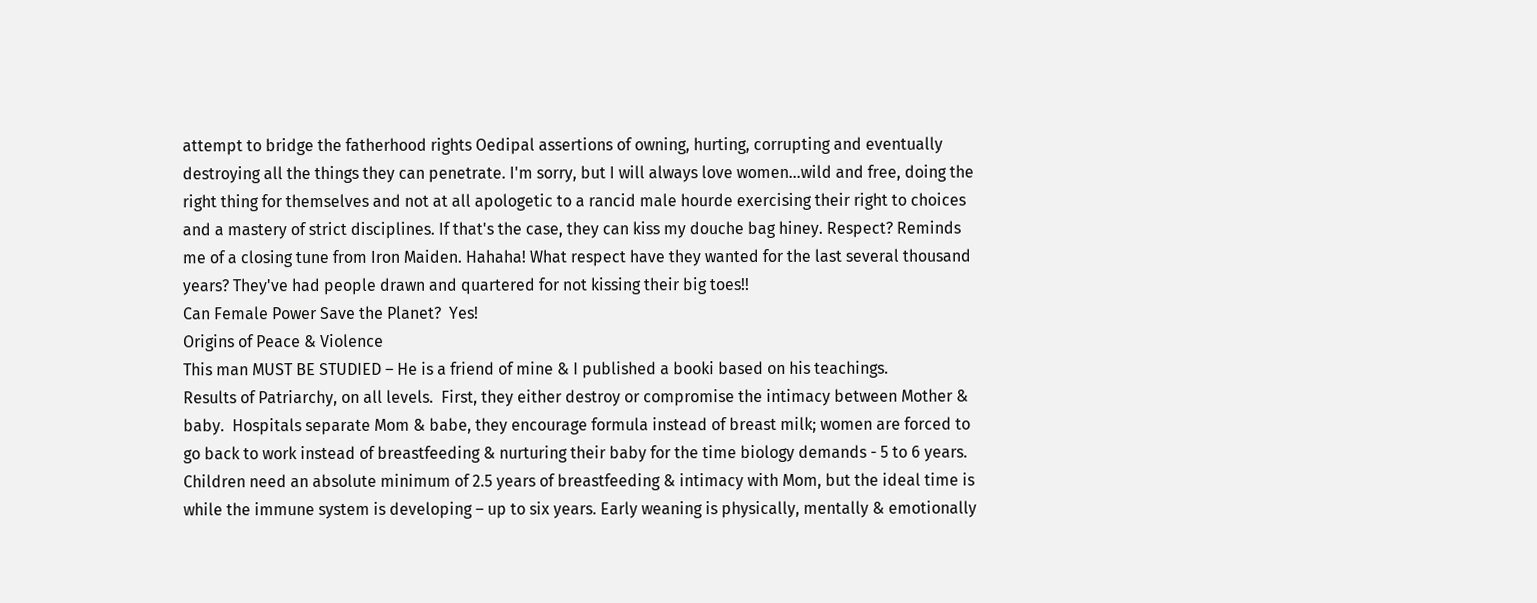attempt to bridge the fatherhood rights Oedipal assertions of owning, hurting, corrupting and eventually destroying all the things they can penetrate. I'm sorry, but I will always love women...wild and free, doing the right thing for themselves and not at all apologetic to a rancid male hourde exercising their right to choices and a mastery of strict disciplines. If that's the case, they can kiss my douche bag hiney. Respect? Reminds me of a closing tune from Iron Maiden. Hahaha! What respect have they wanted for the last several thousand years? They've had people drawn and quartered for not kissing their big toes!!
Can Female Power Save the Planet?  Yes!
Origins of Peace & Violence
This man MUST BE STUDIED – He is a friend of mine & I published a booki based on his teachings.
Results of Patriarchy, on all levels.  First, they either destroy or compromise the intimacy between Mother & baby.  Hospitals separate Mom & babe, they encourage formula instead of breast milk; women are forced to go back to work instead of breastfeeding & nurturing their baby for the time biology demands - 5 to 6 years. Children need an absolute minimum of 2.5 years of breastfeeding & intimacy with Mom, but the ideal time is while the immune system is developing – up to six years. Early weaning is physically, mentally & emotionally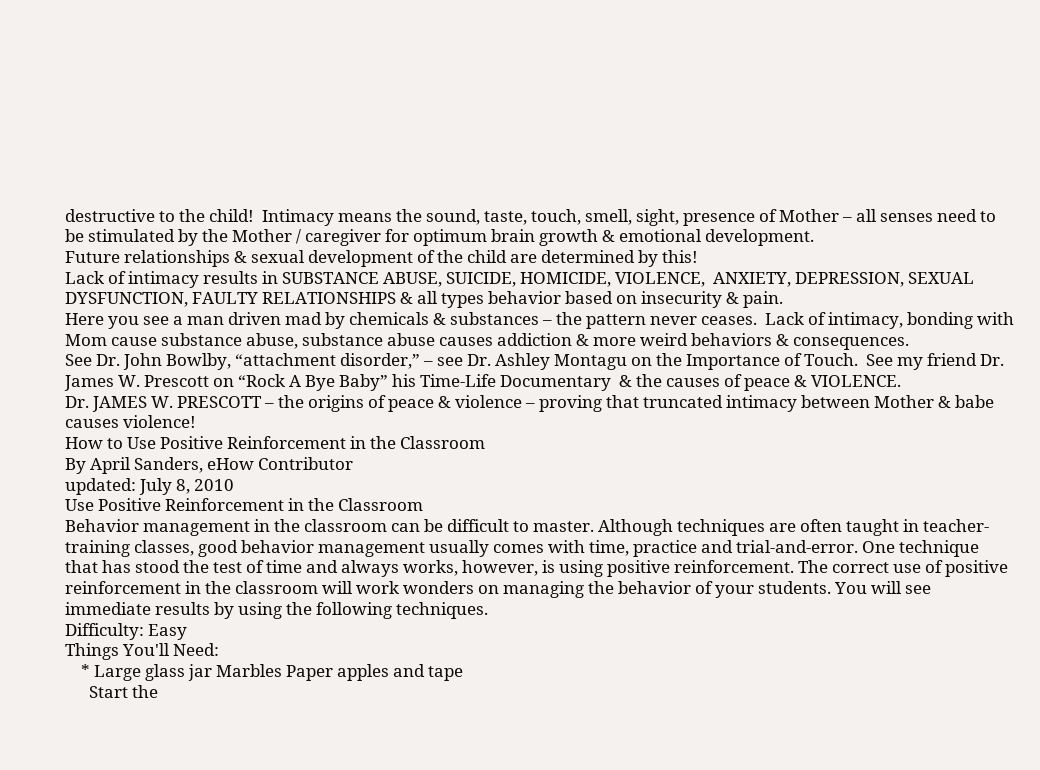destructive to the child!  Intimacy means the sound, taste, touch, smell, sight, presence of Mother – all senses need to be stimulated by the Mother / caregiver for optimum brain growth & emotional development.
Future relationships & sexual development of the child are determined by this!
Lack of intimacy results in SUBSTANCE ABUSE, SUICIDE, HOMICIDE, VIOLENCE,  ANXIETY, DEPRESSION, SEXUAL DYSFUNCTION, FAULTY RELATIONSHIPS & all types behavior based on insecurity & pain.
Here you see a man driven mad by chemicals & substances – the pattern never ceases.  Lack of intimacy, bonding with Mom cause substance abuse, substance abuse causes addiction & more weird behaviors & consequences.
See Dr. John Bowlby, “attachment disorder,” – see Dr. Ashley Montagu on the Importance of Touch.  See my friend Dr. James W. Prescott on “Rock A Bye Baby” his Time-Life Documentary  & the causes of peace & VIOLENCE.
Dr. JAMES W. PRESCOTT – the origins of peace & violence – proving that truncated intimacy between Mother & babe causes violence!
How to Use Positive Reinforcement in the Classroom
By April Sanders, eHow Contributor
updated: July 8, 2010
Use Positive Reinforcement in the Classroom
Behavior management in the classroom can be difficult to master. Although techniques are often taught in teacher-training classes, good behavior management usually comes with time, practice and trial-and-error. One technique that has stood the test of time and always works, however, is using positive reinforcement. The correct use of positive reinforcement in the classroom will work wonders on managing the behavior of your students. You will see immediate results by using the following techniques.
Difficulty: Easy
Things You'll Need:
    * Large glass jar Marbles Paper apples and tape
      Start the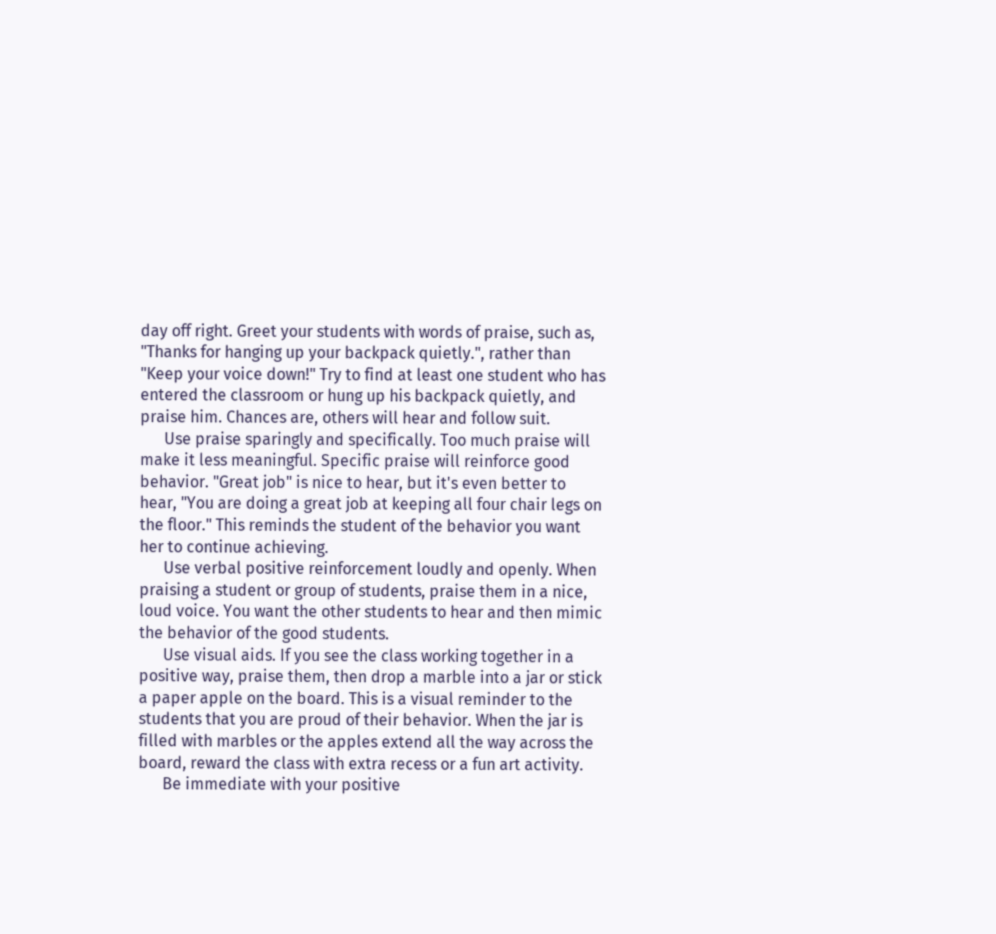day off right. Greet your students with words of praise, such as, "Thanks for hanging up your backpack quietly.", rather than "Keep your voice down!" Try to find at least one student who has entered the classroom or hung up his backpack quietly, and praise him. Chances are, others will hear and follow suit.
      Use praise sparingly and specifically. Too much praise will make it less meaningful. Specific praise will reinforce good behavior. "Great job" is nice to hear, but it's even better to hear, "You are doing a great job at keeping all four chair legs on the floor." This reminds the student of the behavior you want her to continue achieving.
      Use verbal positive reinforcement loudly and openly. When praising a student or group of students, praise them in a nice, loud voice. You want the other students to hear and then mimic the behavior of the good students.
      Use visual aids. If you see the class working together in a positive way, praise them, then drop a marble into a jar or stick a paper apple on the board. This is a visual reminder to the students that you are proud of their behavior. When the jar is filled with marbles or the apples extend all the way across the board, reward the class with extra recess or a fun art activity.
      Be immediate with your positive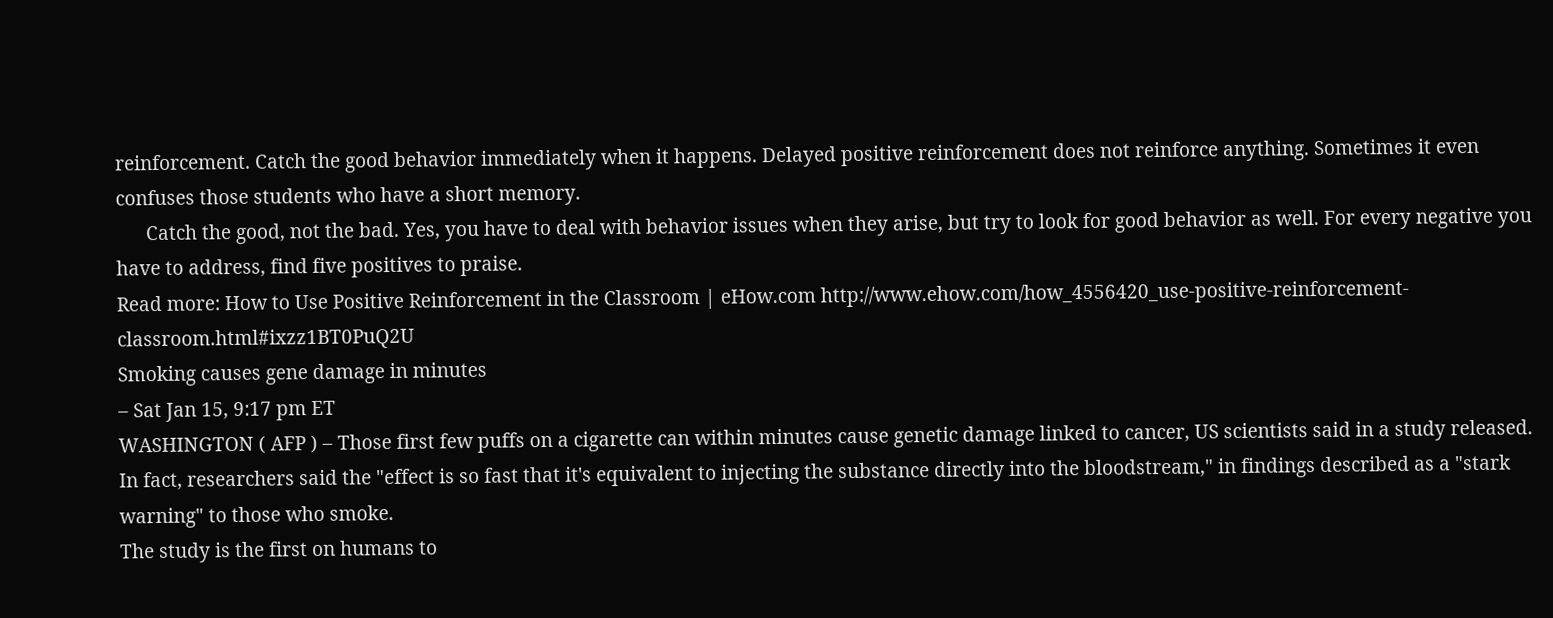reinforcement. Catch the good behavior immediately when it happens. Delayed positive reinforcement does not reinforce anything. Sometimes it even confuses those students who have a short memory.
      Catch the good, not the bad. Yes, you have to deal with behavior issues when they arise, but try to look for good behavior as well. For every negative you have to address, find five positives to praise.
Read more: How to Use Positive Reinforcement in the Classroom | eHow.com http://www.ehow.com/how_4556420_use-positive-reinforcement-classroom.html#ixzz1BT0PuQ2U
Smoking causes gene damage in minutes
– Sat Jan 15, 9:17 pm ET
WASHINGTON ( AFP ) – Those first few puffs on a cigarette can within minutes cause genetic damage linked to cancer, US scientists said in a study released.
In fact, researchers said the "effect is so fast that it's equivalent to injecting the substance directly into the bloodstream," in findings described as a "stark warning" to those who smoke.
The study is the first on humans to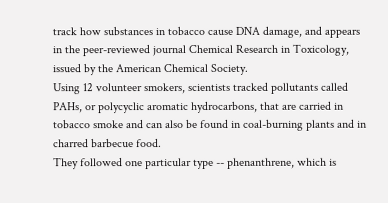track how substances in tobacco cause DNA damage, and appears in the peer-reviewed journal Chemical Research in Toxicology, issued by the American Chemical Society.
Using 12 volunteer smokers, scientists tracked pollutants called PAHs, or polycyclic aromatic hydrocarbons, that are carried in tobacco smoke and can also be found in coal-burning plants and in charred barbecue food.
They followed one particular type -- phenanthrene, which is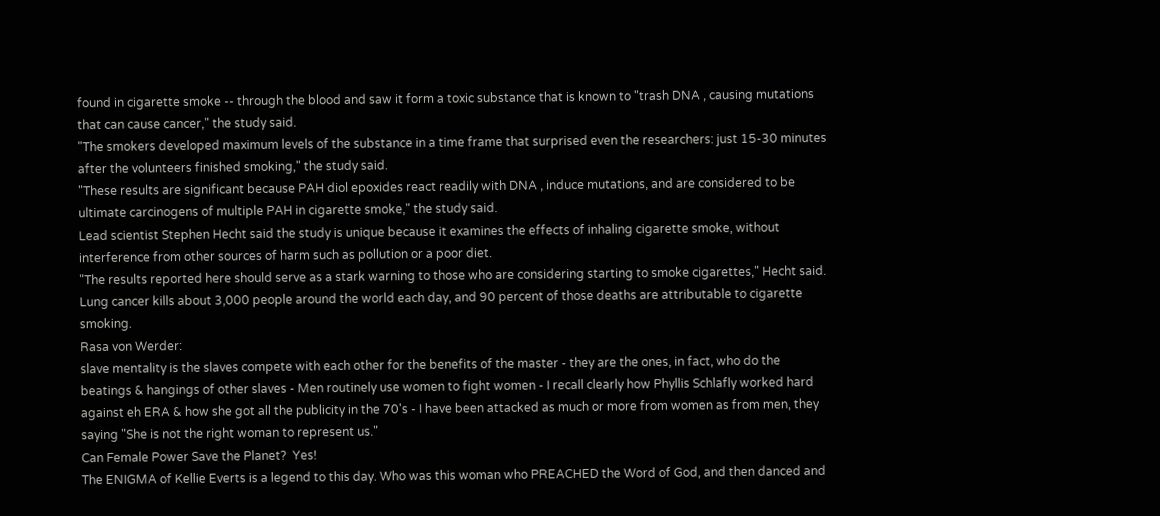found in cigarette smoke -- through the blood and saw it form a toxic substance that is known to "trash DNA , causing mutations that can cause cancer," the study said.
"The smokers developed maximum levels of the substance in a time frame that surprised even the researchers: just 15-30 minutes after the volunteers finished smoking," the study said.
"These results are significant because PAH diol epoxides react readily with DNA , induce mutations, and are considered to be ultimate carcinogens of multiple PAH in cigarette smoke," the study said.
Lead scientist Stephen Hecht said the study is unique because it examines the effects of inhaling cigarette smoke, without interference from other sources of harm such as pollution or a poor diet.
"The results reported here should serve as a stark warning to those who are considering starting to smoke cigarettes," Hecht said.
Lung cancer kills about 3,000 people around the world each day, and 90 percent of those deaths are attributable to cigarette smoking.
Rasa von Werder:
slave mentality is the slaves compete with each other for the benefits of the master - they are the ones, in fact, who do the beatings & hangings of other slaves - Men routinely use women to fight women - I recall clearly how Phyllis Schlafly worked hard against eh ERA & how she got all the publicity in the 70's - I have been attacked as much or more from women as from men, they saying "She is not the right woman to represent us."
Can Female Power Save the Planet?  Yes!
The ENIGMA of Kellie Everts is a legend to this day. Who was this woman who PREACHED the Word of God, and then danced and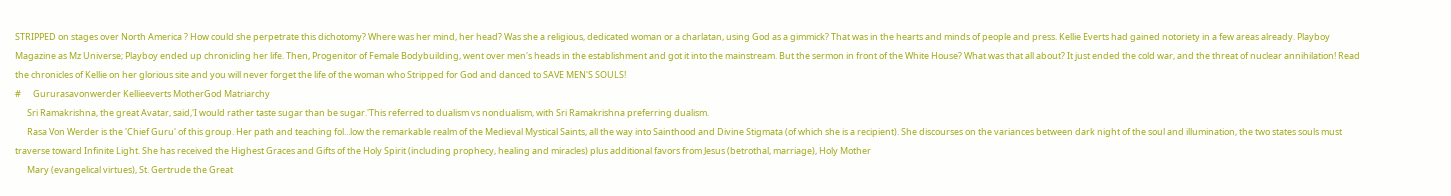STRIPPED on stages over North America ? How could she perpetrate this dichotomy? Where was her mind, her head? Was she a religious, dedicated woman or a charlatan, using God as a gimmick? That was in the hearts and minds of people and press. Kellie Everts had gained notoriety in a few areas already. Playboy Magazine as Mz Universe; Playboy ended up chronicling her life. Then, Progenitor of Female Bodybuilding, went over men's heads in the establishment and got it into the mainstream. But the sermon in front of the White House? What was that all about? It just ended the cold war, and the threat of nuclear annihilation! Read the chronicles of Kellie on her glorious site and you will never forget the life of the woman who Stripped for God and danced to SAVE MEN'S SOULS!
#      Gururasavonwerder Kellieeverts MotherGod Matriarchy
      Sri Ramakrishna, the great Avatar, said,'I would rather taste sugar than be sugar.'This referred to dualism vs nondualism, with Sri Ramakrishna preferring dualism.
      Rasa Von Werder is the 'Chief Guru' of this group. Her path and teaching fol...low the remarkable realm of the Medieval Mystical Saints, all the way into Sainthood and Divine Stigmata (of which she is a recipient). She discourses on the variances between dark night of the soul and illumination, the two states souls must traverse toward Infinite Light. She has received the Highest Graces and Gifts of the Holy Spirit (including prophecy, healing and miracles) plus additional favors from Jesus (betrothal, marriage), Holy Mother
      Mary (evangelical virtues), St. Gertrude the Great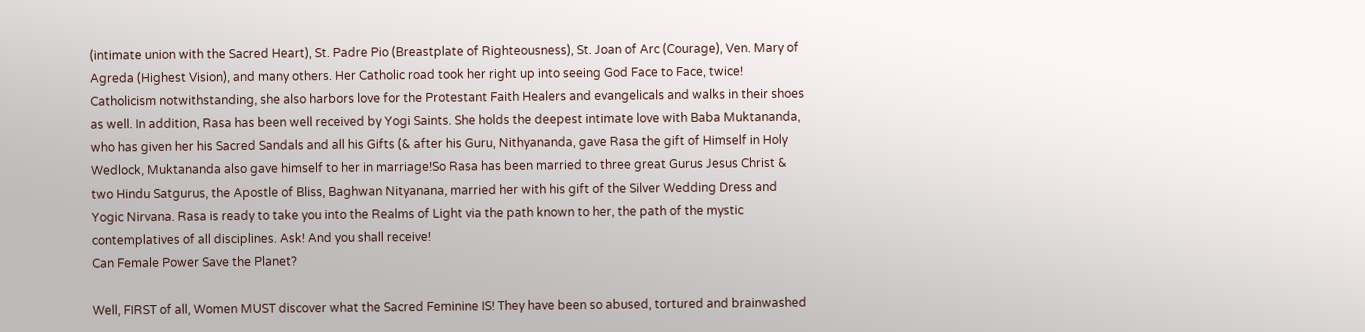(intimate union with the Sacred Heart), St. Padre Pio (Breastplate of Righteousness), St. Joan of Arc (Courage), Ven. Mary of Agreda (Highest Vision), and many others. Her Catholic road took her right up into seeing God Face to Face, twice! Catholicism notwithstanding, she also harbors love for the Protestant Faith Healers and evangelicals and walks in their shoes as well. In addition, Rasa has been well received by Yogi Saints. She holds the deepest intimate love with Baba Muktananda, who has given her his Sacred Sandals and all his Gifts (& after his Guru, Nithyananda, gave Rasa the gift of Himself in Holy Wedlock, Muktananda also gave himself to her in marriage!So Rasa has been married to three great Gurus Jesus Christ & two Hindu Satgurus, the Apostle of Bliss, Baghwan Nityanana, married her with his gift of the Silver Wedding Dress and Yogic Nirvana. Rasa is ready to take you into the Realms of Light via the path known to her, the path of the mystic contemplatives of all disciplines. Ask! And you shall receive!
Can Female Power Save the Planet?

Well, FIRST of all, Women MUST discover what the Sacred Feminine IS! They have been so abused, tortured and brainwashed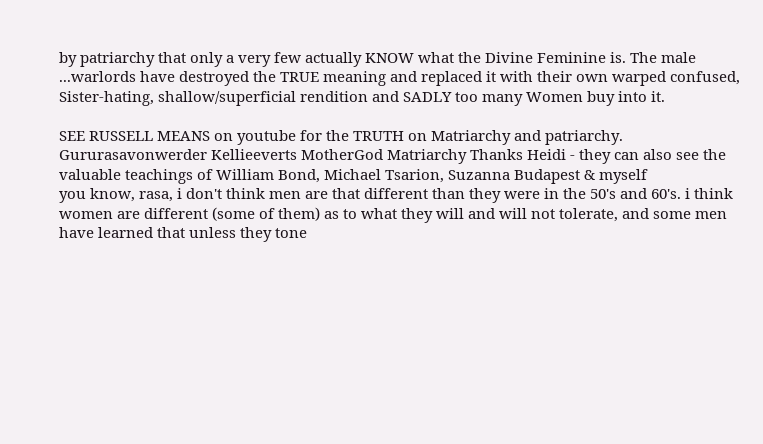by patriarchy that only a very few actually KNOW what the Divine Feminine is. The male ...warlords have destroyed the TRUE meaning and replaced it with their own warped confused, Sister-hating, shallow/superficial rendition and SADLY too many Women buy into it.

SEE RUSSELL MEANS on youtube for the TRUTH on Matriarchy and patriarchy.
Gururasavonwerder Kellieeverts MotherGod Matriarchy Thanks Heidi - they can also see the valuable teachings of William Bond, Michael Tsarion, Suzanna Budapest & myself
you know, rasa, i don't think men are that different than they were in the 50's and 60's. i think women are different (some of them) as to what they will and will not tolerate, and some men have learned that unless they tone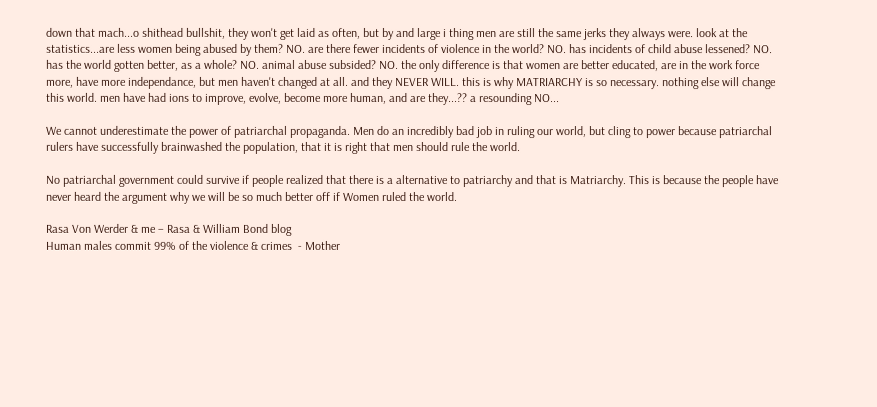down that mach...o shithead bullshit, they won't get laid as often, but by and large i thing men are still the same jerks they always were. look at the statistics...are less women being abused by them? NO. are there fewer incidents of violence in the world? NO. has incidents of child abuse lessened? NO. has the world gotten better, as a whole? NO. animal abuse subsided? NO. the only difference is that women are better educated, are in the work force more, have more independance, but men haven't changed at all. and they NEVER WILL. this is why MATRIARCHY is so necessary. nothing else will change this world. men have had ions to improve, evolve, become more human, and are they...?? a resounding NO...

We cannot underestimate the power of patriarchal propaganda. Men do an incredibly bad job in ruling our world, but cling to power because patriarchal rulers have successfully brainwashed the population, that it is right that men should rule the world.

No patriarchal government could survive if people realized that there is a alternative to patriarchy and that is Matriarchy. This is because the people have never heard the argument why we will be so much better off if Women ruled the world.

Rasa Von Werder & me – Rasa & William Bond blog
Human males commit 99% of the violence & crimes  - Mother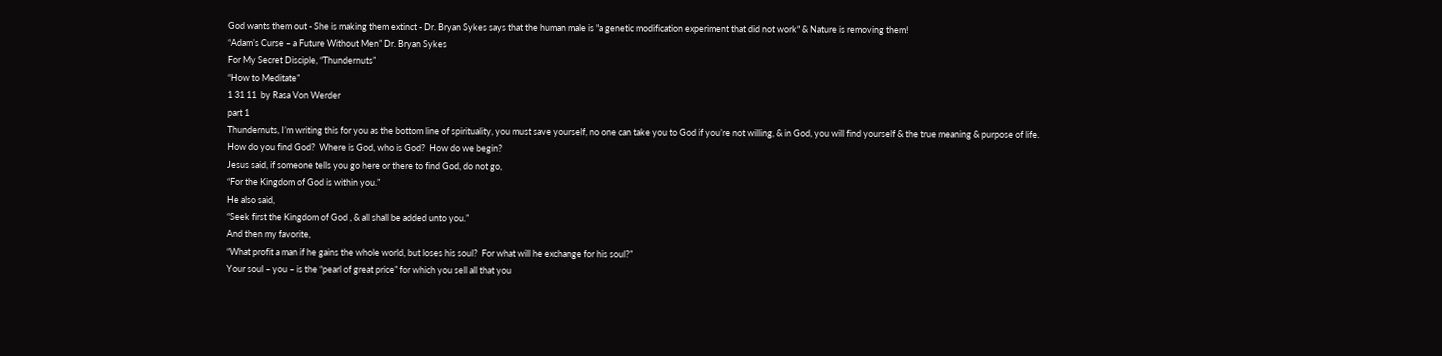God wants them out - She is making them extinct - Dr. Bryan Sykes says that the human male is "a genetic modification experiment that did not work" & Nature is removing them!
“Adam’s Curse – a Future Without Men” Dr. Bryan Sykes
For My Secret Disciple, “Thundernuts”
“How to Meditate”
1 31 11  by Rasa Von Werder
part 1
Thundernuts, I’m writing this for you as the bottom line of spirituality, you must save yourself, no one can take you to God if you’re not willing, & in God, you will find yourself & the true meaning & purpose of life.
How do you find God?  Where is God, who is God?  How do we begin?
Jesus said, if someone tells you go here or there to find God, do not go,
“For the Kingdom of God is within you.”
He also said,
“Seek first the Kingdom of God , & all shall be added unto you.”
And then my favorite,
“What profit a man if he gains the whole world, but loses his soul?  For what will he exchange for his soul?”
Your soul – you – is the “pearl of great price” for which you sell all that you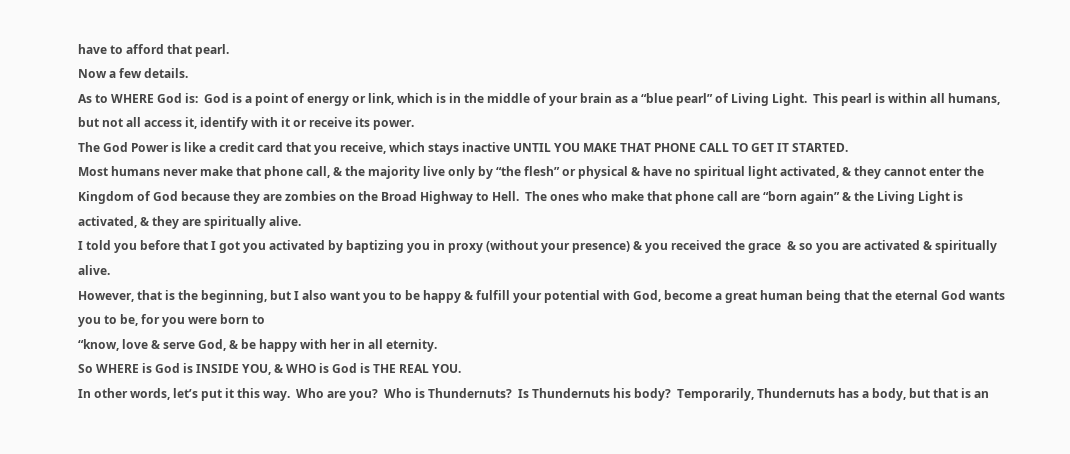have to afford that pearl.
Now a few details.
As to WHERE God is:  God is a point of energy or link, which is in the middle of your brain as a “blue pearl” of Living Light.  This pearl is within all humans, but not all access it, identify with it or receive its power.
The God Power is like a credit card that you receive, which stays inactive UNTIL YOU MAKE THAT PHONE CALL TO GET IT STARTED.
Most humans never make that phone call, & the majority live only by “the flesh” or physical & have no spiritual light activated, & they cannot enter the Kingdom of God because they are zombies on the Broad Highway to Hell.  The ones who make that phone call are “born again” & the Living Light is activated, & they are spiritually alive.
I told you before that I got you activated by baptizing you in proxy (without your presence) & you received the grace  & so you are activated & spiritually alive.
However, that is the beginning, but I also want you to be happy & fulfill your potential with God, become a great human being that the eternal God wants you to be, for you were born to
“know, love & serve God, & be happy with her in all eternity.
So WHERE is God is INSIDE YOU, & WHO is God is THE REAL YOU.
In other words, let’s put it this way.  Who are you?  Who is Thundernuts?  Is Thundernuts his body?  Temporarily, Thundernuts has a body, but that is an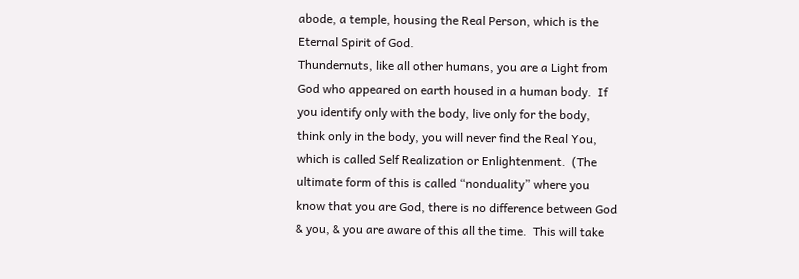abode, a temple, housing the Real Person, which is the Eternal Spirit of God.
Thundernuts, like all other humans, you are a Light from God who appeared on earth housed in a human body.  If you identify only with the body, live only for the body, think only in the body, you will never find the Real You, which is called Self Realization or Enlightenment.  (The ultimate form of this is called “nonduality” where you know that you are God, there is no difference between God & you, & you are aware of this all the time.  This will take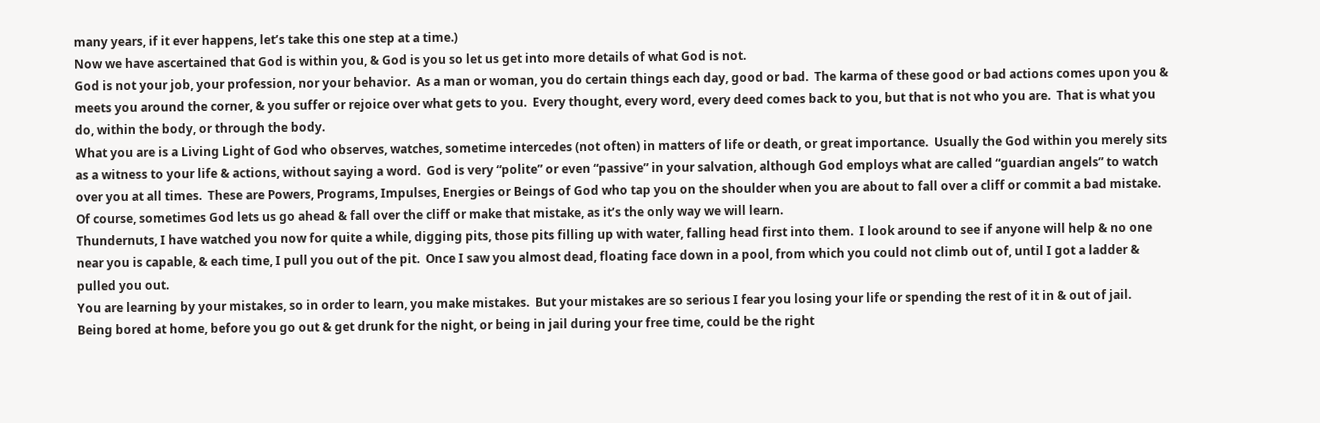many years, if it ever happens, let’s take this one step at a time.)
Now we have ascertained that God is within you, & God is you so let us get into more details of what God is not.
God is not your job, your profession, nor your behavior.  As a man or woman, you do certain things each day, good or bad.  The karma of these good or bad actions comes upon you & meets you around the corner, & you suffer or rejoice over what gets to you.  Every thought, every word, every deed comes back to you, but that is not who you are.  That is what you do, within the body, or through the body.
What you are is a Living Light of God who observes, watches, sometime intercedes (not often) in matters of life or death, or great importance.  Usually the God within you merely sits as a witness to your life & actions, without saying a word.  God is very “polite” or even “passive” in your salvation, although God employs what are called “guardian angels” to watch over you at all times.  These are Powers, Programs, Impulses, Energies or Beings of God who tap you on the shoulder when you are about to fall over a cliff or commit a bad mistake.  Of course, sometimes God lets us go ahead & fall over the cliff or make that mistake, as it’s the only way we will learn.
Thundernuts, I have watched you now for quite a while, digging pits, those pits filling up with water, falling head first into them.  I look around to see if anyone will help & no one near you is capable, & each time, I pull you out of the pit.  Once I saw you almost dead, floating face down in a pool, from which you could not climb out of, until I got a ladder & pulled you out.
You are learning by your mistakes, so in order to learn, you make mistakes.  But your mistakes are so serious I fear you losing your life or spending the rest of it in & out of jail.
Being bored at home, before you go out & get drunk for the night, or being in jail during your free time, could be the right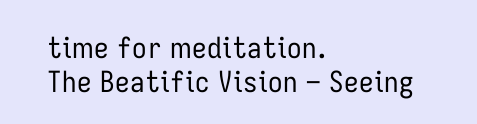time for meditation.
The Beatific Vision – Seeing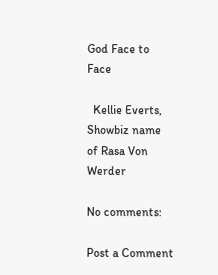God Face to Face

  Kellie Everts, Showbiz name of Rasa Von Werder

No comments:

Post a Comment